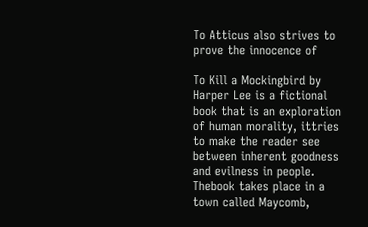To Atticus also strives to prove the innocence of

To Kill a Mockingbird by Harper Lee is a fictional book that is an exploration of human morality, ittries to make the reader see between inherent goodness and evilness in people. Thebook takes place in a town called Maycomb,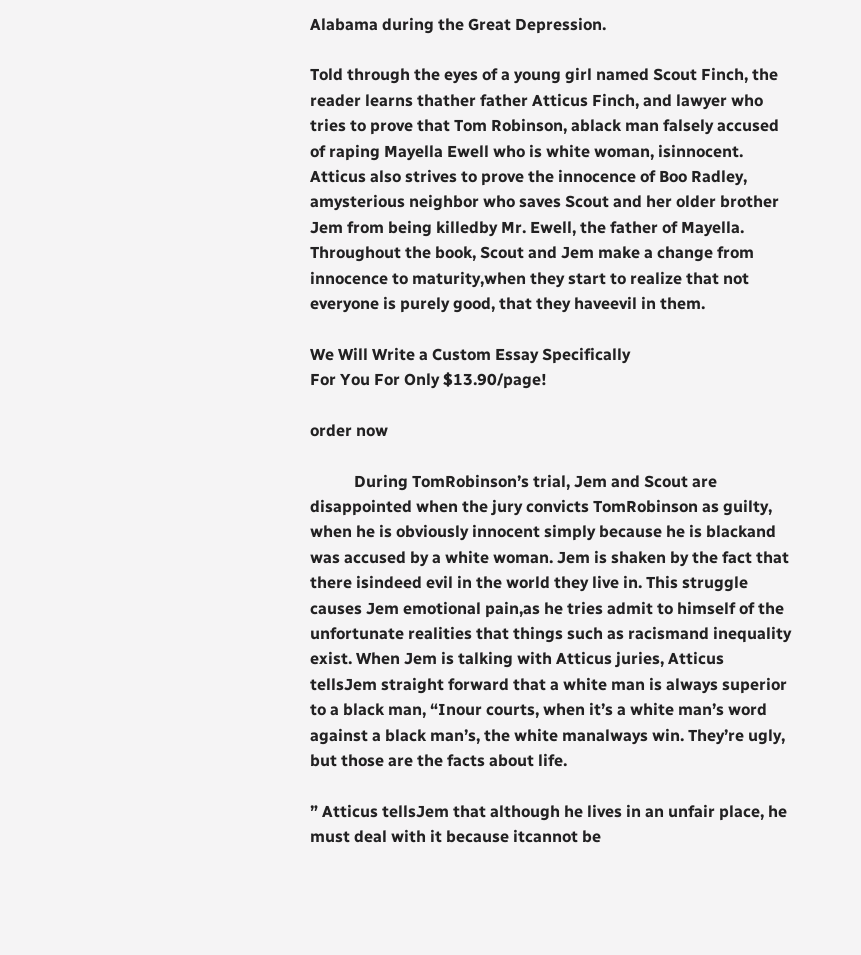Alabama during the Great Depression.

Told through the eyes of a young girl named Scout Finch, the reader learns thather father Atticus Finch, and lawyer who tries to prove that Tom Robinson, ablack man falsely accused of raping Mayella Ewell who is white woman, isinnocent. Atticus also strives to prove the innocence of Boo Radley, amysterious neighbor who saves Scout and her older brother Jem from being killedby Mr. Ewell, the father of Mayella.       Throughout the book, Scout and Jem make a change from innocence to maturity,when they start to realize that not everyone is purely good, that they haveevil in them.

We Will Write a Custom Essay Specifically
For You For Only $13.90/page!

order now

           During TomRobinson’s trial, Jem and Scout are disappointed when the jury convicts TomRobinson as guilty, when he is obviously innocent simply because he is blackand was accused by a white woman. Jem is shaken by the fact that there isindeed evil in the world they live in. This struggle causes Jem emotional pain,as he tries admit to himself of the unfortunate realities that things such as racismand inequality exist. When Jem is talking with Atticus juries, Atticus tellsJem straight forward that a white man is always superior to a black man, “Inour courts, when it’s a white man’s word against a black man’s, the white manalways win. They’re ugly, but those are the facts about life.

” Atticus tellsJem that although he lives in an unfair place, he must deal with it because itcannot be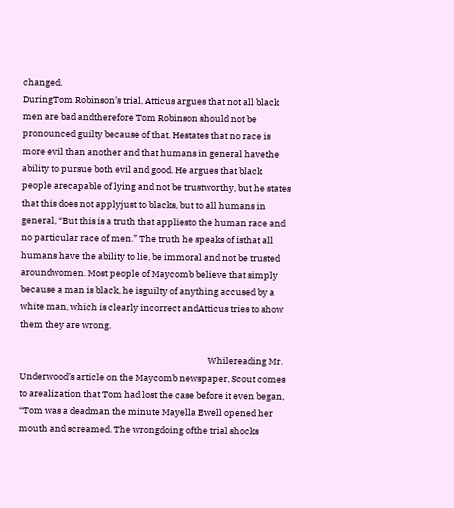changed.                                                                                                                        DuringTom Robinson’s trial, Atticus argues that not all black men are bad andtherefore Tom Robinson should not be pronounced guilty because of that. Hestates that no race is more evil than another and that humans in general havethe ability to pursue both evil and good. He argues that black people arecapable of lying and not be trustworthy, but he states that this does not applyjust to blacks, but to all humans in general, “But this is a truth that appliesto the human race and no particular race of men.” The truth he speaks of isthat all humans have the ability to lie, be immoral and not be trusted aroundwomen. Most people of Maycomb believe that simply because a man is black, he isguilty of anything accused by a white man, which is clearly incorrect andAtticus tries to show them they are wrong.

                                                                                              Whilereading Mr. Underwood’s article on the Maycomb newspaper, Scout comes to arealization that Tom had lost the case before it even began, “Tom was a deadman the minute Mayella Ewell opened her mouth and screamed. The wrongdoing ofthe trial shocks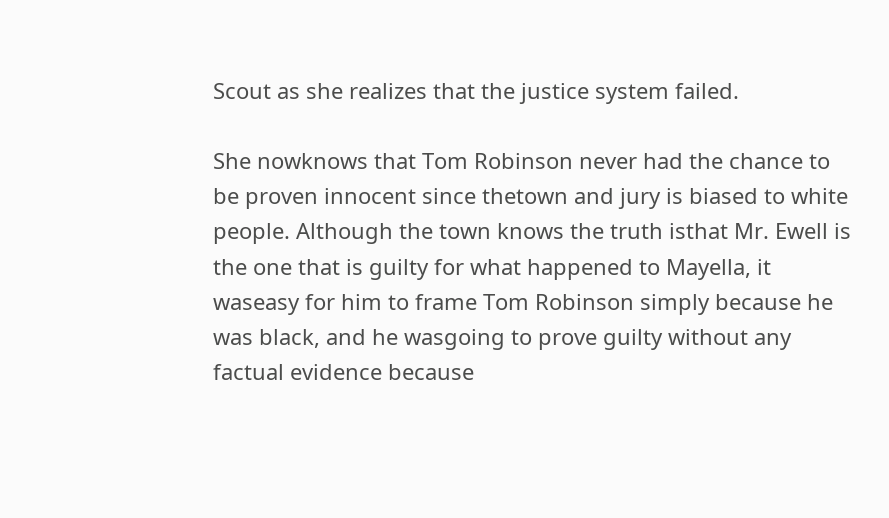Scout as she realizes that the justice system failed.

She nowknows that Tom Robinson never had the chance to be proven innocent since thetown and jury is biased to white people. Although the town knows the truth isthat Mr. Ewell is the one that is guilty for what happened to Mayella, it waseasy for him to frame Tom Robinson simply because he was black, and he wasgoing to prove guilty without any factual evidence because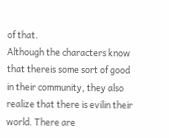of that.                                                                                                          Although the characters know that thereis some sort of good in their community, they also realize that there is evilin their world. There are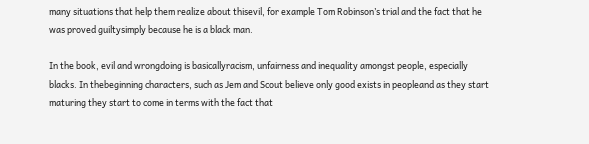many situations that help them realize about thisevil, for example Tom Robinson’s trial and the fact that he was proved guiltysimply because he is a black man.

In the book, evil and wrongdoing is basicallyracism, unfairness and inequality amongst people, especially blacks. In thebeginning characters, such as Jem and Scout believe only good exists in peopleand as they start maturing they start to come in terms with the fact that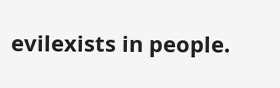evilexists in people.